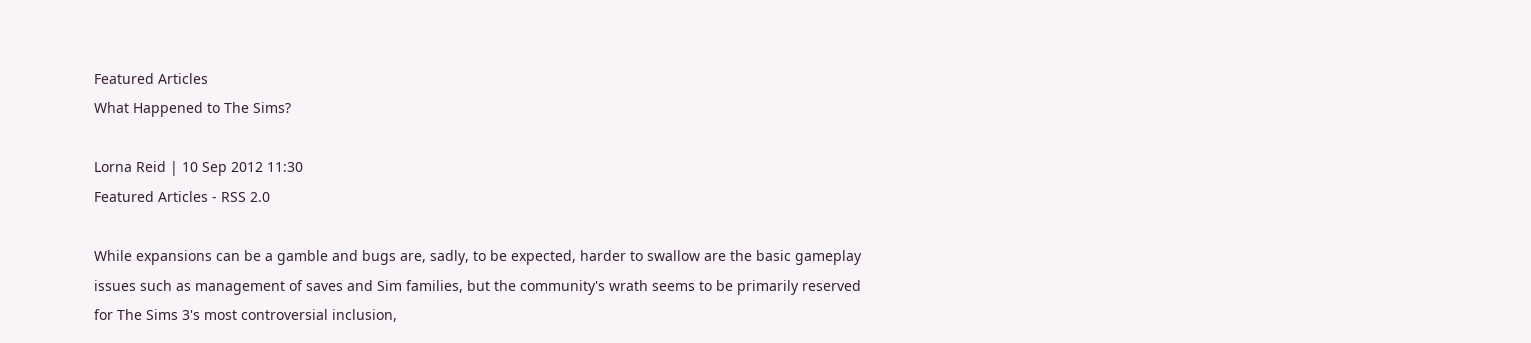Featured Articles
What Happened to The Sims?

Lorna Reid | 10 Sep 2012 11:30
Featured Articles - RSS 2.0

While expansions can be a gamble and bugs are, sadly, to be expected, harder to swallow are the basic gameplay issues such as management of saves and Sim families, but the community's wrath seems to be primarily reserved for The Sims 3's most controversial inclusion,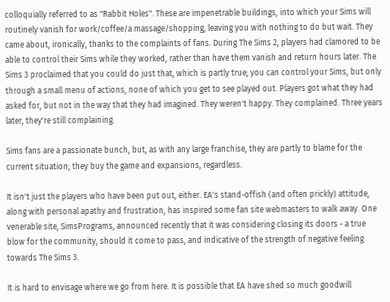colloquially referred to as "Rabbit Holes". These are impenetrable buildings, into which your Sims will routinely vanish for work/coffee/a massage/shopping, leaving you with nothing to do but wait. They came about, ironically, thanks to the complaints of fans. During The Sims 2, players had clamored to be able to control their Sims while they worked, rather than have them vanish and return hours later. The Sims 3 proclaimed that you could do just that, which is partly true; you can control your Sims, but only through a small menu of actions, none of which you get to see played out. Players got what they had asked for, but not in the way that they had imagined. They weren't happy. They complained. Three years later, they're still complaining.

Sims fans are a passionate bunch, but, as with any large franchise, they are partly to blame for the current situation; they buy the game and expansions, regardless.

It isn't just the players who have been put out, either. EA's stand-offish (and often prickly) attitude, along with personal apathy and frustration, has inspired some fan site webmasters to walk away. One venerable site, SimsPrograms, announced recently that it was considering closing its doors - a true blow for the community, should it come to pass, and indicative of the strength of negative feeling towards The Sims 3.

It is hard to envisage where we go from here. It is possible that EA have shed so much goodwill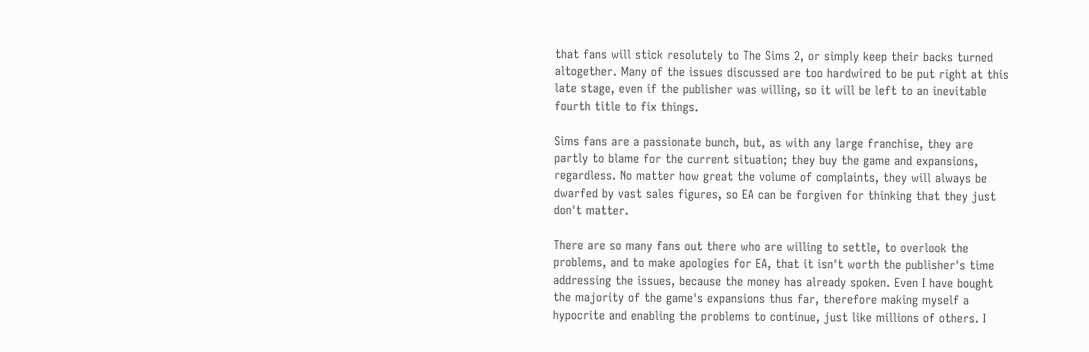that fans will stick resolutely to The Sims 2, or simply keep their backs turned altogether. Many of the issues discussed are too hardwired to be put right at this late stage, even if the publisher was willing, so it will be left to an inevitable fourth title to fix things.

Sims fans are a passionate bunch, but, as with any large franchise, they are partly to blame for the current situation; they buy the game and expansions, regardless. No matter how great the volume of complaints, they will always be dwarfed by vast sales figures, so EA can be forgiven for thinking that they just don't matter.

There are so many fans out there who are willing to settle, to overlook the problems, and to make apologies for EA, that it isn't worth the publisher's time addressing the issues, because the money has already spoken. Even I have bought the majority of the game's expansions thus far, therefore making myself a hypocrite and enabling the problems to continue, just like millions of others. I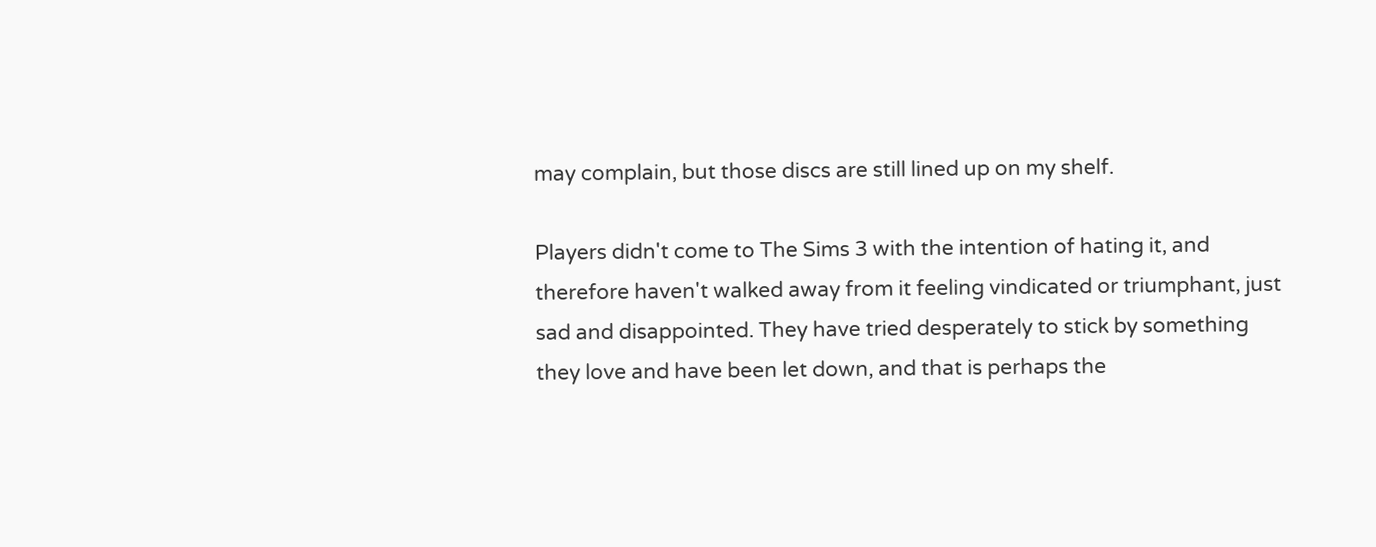may complain, but those discs are still lined up on my shelf.

Players didn't come to The Sims 3 with the intention of hating it, and therefore haven't walked away from it feeling vindicated or triumphant, just sad and disappointed. They have tried desperately to stick by something they love and have been let down, and that is perhaps the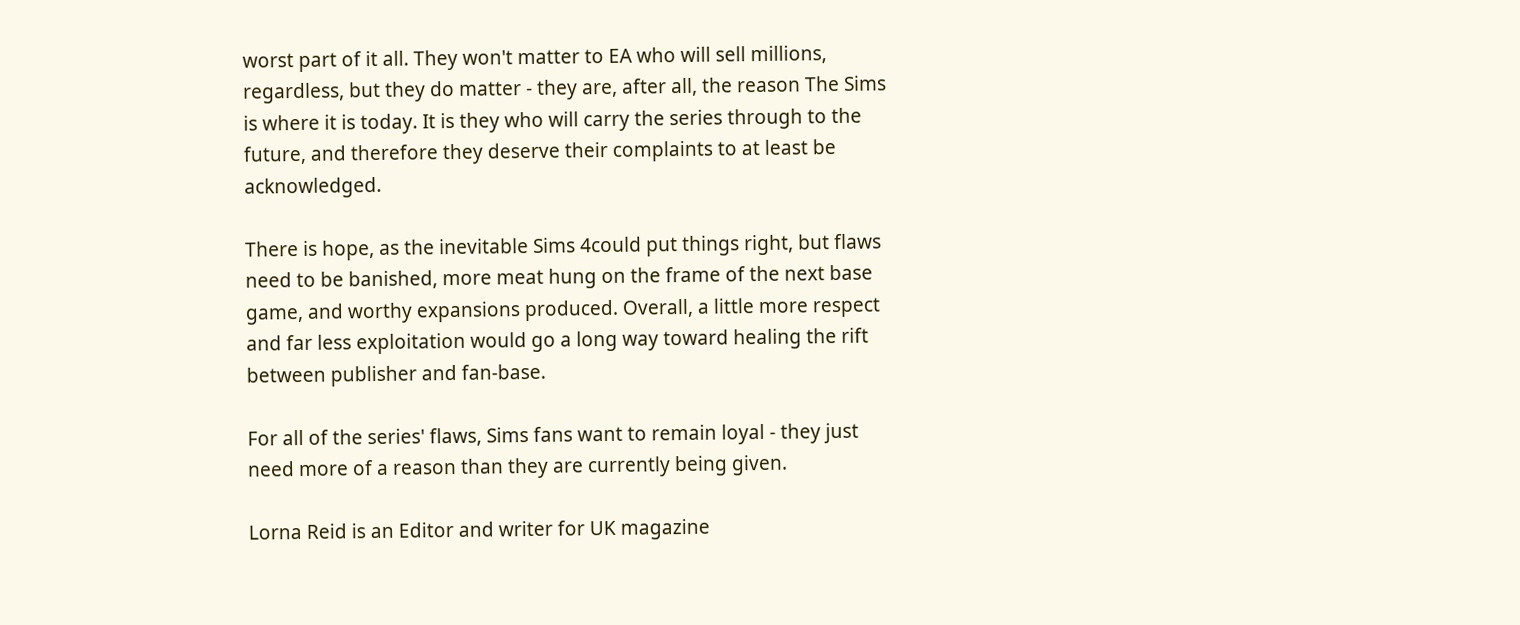worst part of it all. They won't matter to EA who will sell millions, regardless, but they do matter - they are, after all, the reason The Sims is where it is today. It is they who will carry the series through to the future, and therefore they deserve their complaints to at least be acknowledged.

There is hope, as the inevitable Sims 4could put things right, but flaws need to be banished, more meat hung on the frame of the next base game, and worthy expansions produced. Overall, a little more respect and far less exploitation would go a long way toward healing the rift between publisher and fan-base.

For all of the series' flaws, Sims fans want to remain loyal - they just need more of a reason than they are currently being given.

Lorna Reid is an Editor and writer for UK magazine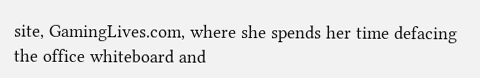site, GamingLives.com, where she spends her time defacing the office whiteboard and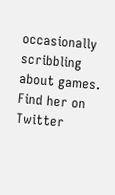occasionally scribbling about games. Find her on Twitter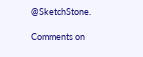@SketchStone.

Comments on